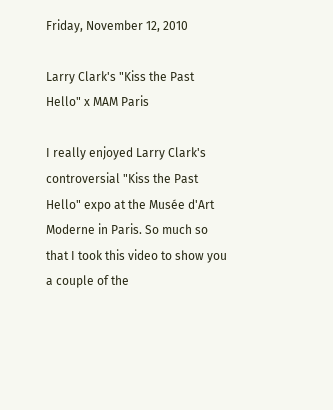Friday, November 12, 2010

Larry Clark's "Kiss the Past Hello" x MAM Paris

I really enjoyed Larry Clark's controversial "Kiss the Past Hello" expo at the Musée d'Art Moderne in Paris. So much so that I took this video to show you a couple of the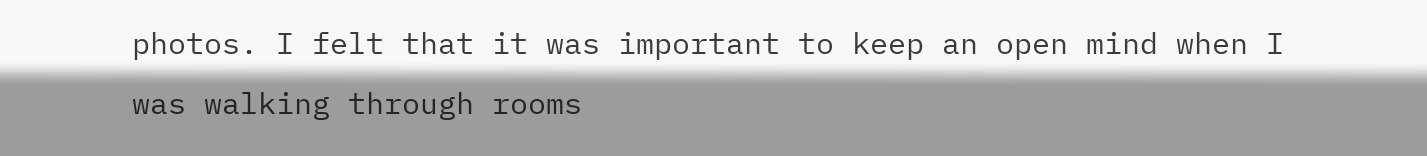photos. I felt that it was important to keep an open mind when I was walking through rooms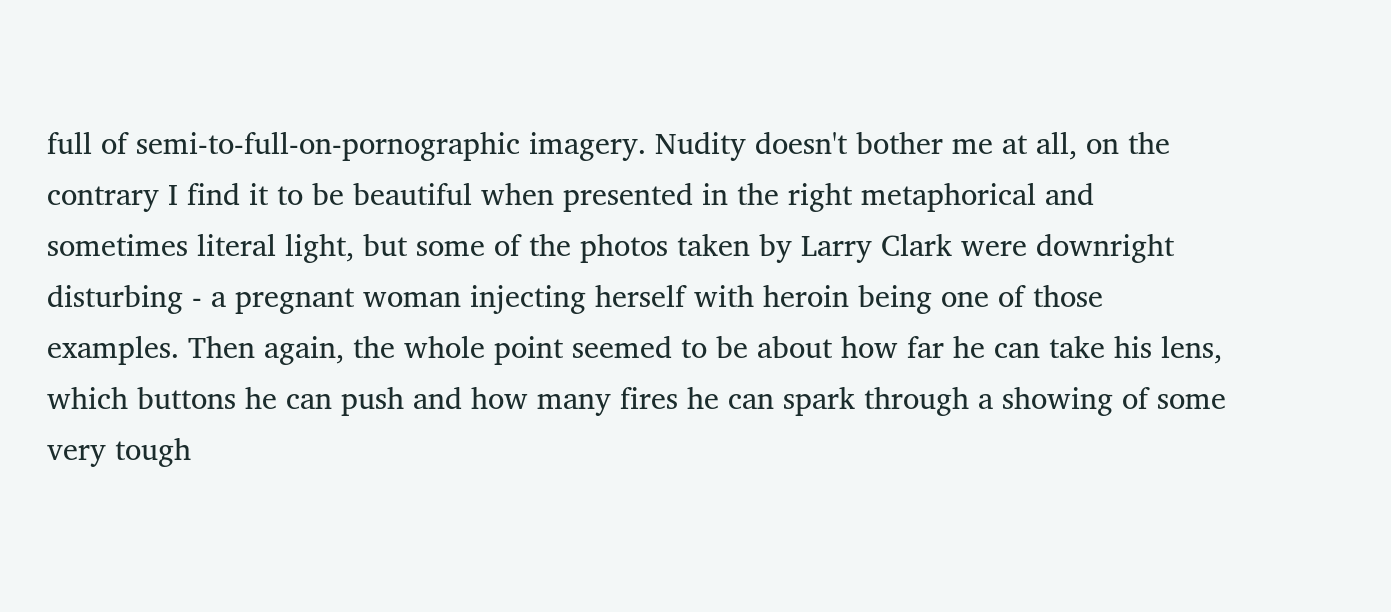full of semi-to-full-on-pornographic imagery. Nudity doesn't bother me at all, on the contrary I find it to be beautiful when presented in the right metaphorical and sometimes literal light, but some of the photos taken by Larry Clark were downright disturbing - a pregnant woman injecting herself with heroin being one of those examples. Then again, the whole point seemed to be about how far he can take his lens, which buttons he can push and how many fires he can spark through a showing of some very tough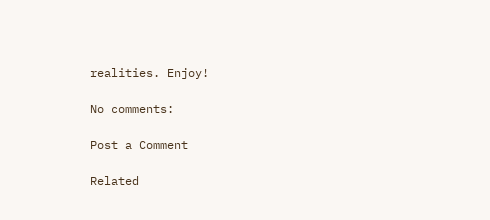realities. Enjoy!

No comments:

Post a Comment

Related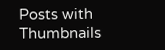Posts with Thumbnails